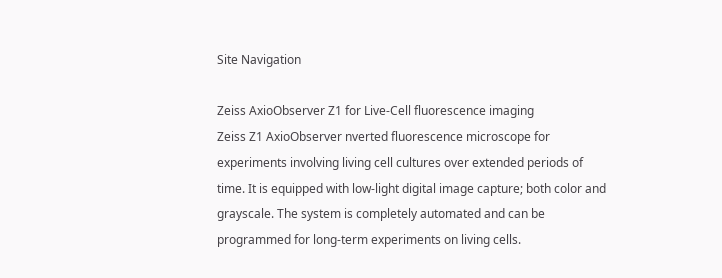Site Navigation

Zeiss AxioObserver Z1 for Live-Cell fluorescence imaging
Zeiss Z1 AxioObserver nverted fluorescence microscope for experiments involving living cell cultures over extended periods of time. It is equipped with low-light digital image capture; both color and grayscale. The system is completely automated and can be programmed for long-term experiments on living cells.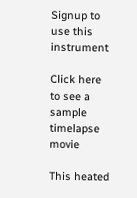Signup to use this instrument

Click here to see a sample timelapse movie

This heated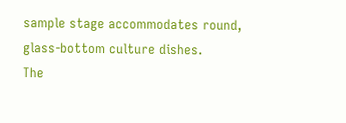sample stage accommodates round, glass-bottom culture dishes.
The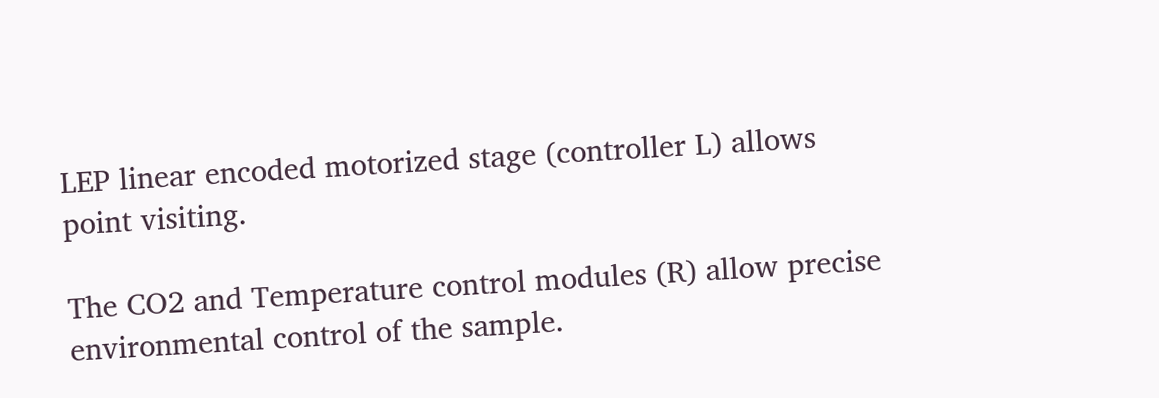LEP linear encoded motorized stage (controller L) allows point visiting.

The CO2 and Temperature control modules (R) allow precise environmental control of the sample.